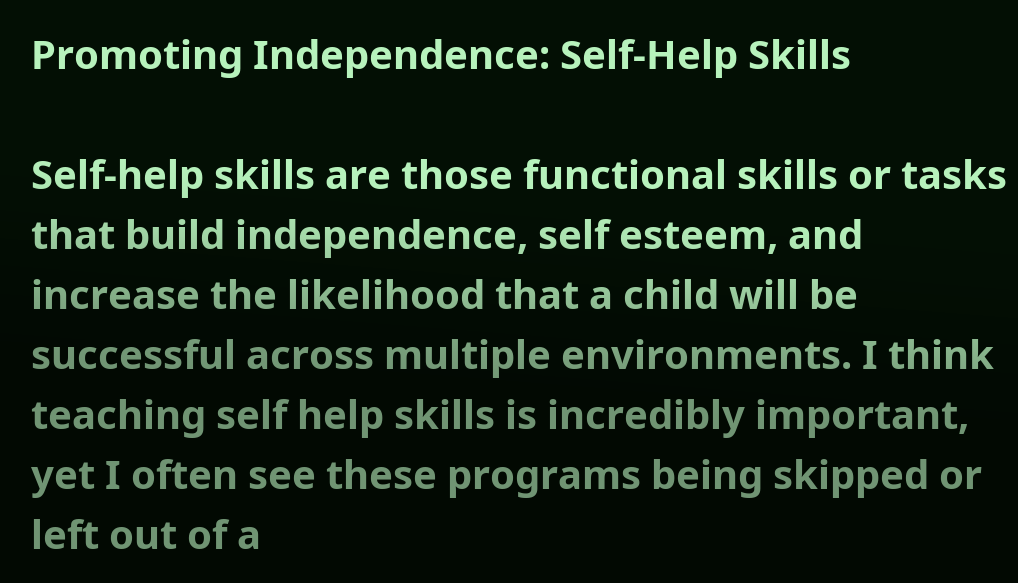Promoting Independence: Self-Help Skills

Self-help skills are those functional skills or tasks that build independence, self esteem, and increase the likelihood that a child will be successful across multiple environments. I think teaching self help skills is incredibly important, yet I often see these programs being skipped or left out of a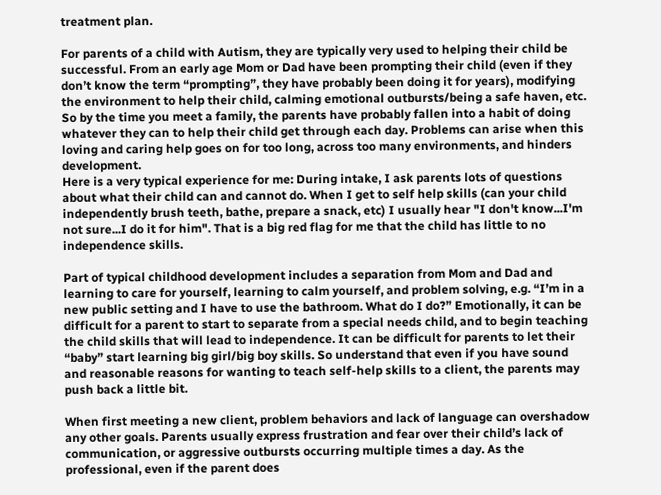treatment plan.

For parents of a child with Autism, they are typically very used to helping their child be successful. From an early age Mom or Dad have been prompting their child (even if they don’t know the term “prompting”, they have probably been doing it for years), modifying the environment to help their child, calming emotional outbursts/being a safe haven, etc. So by the time you meet a family, the parents have probably fallen into a habit of doing whatever they can to help their child get through each day. Problems can arise when this loving and caring help goes on for too long, across too many environments, and hinders development.
Here is a very typical experience for me: During intake, I ask parents lots of questions about what their child can and cannot do. When I get to self help skills (can your child independently brush teeth, bathe, prepare a snack, etc) I usually hear "I don't know...I'm not sure...I do it for him". That is a big red flag for me that the child has little to no independence skills.

Part of typical childhood development includes a separation from Mom and Dad and learning to care for yourself, learning to calm yourself, and problem solving, e.g. “I’m in a new public setting and I have to use the bathroom. What do I do?” Emotionally, it can be difficult for a parent to start to separate from a special needs child, and to begin teaching the child skills that will lead to independence. It can be difficult for parents to let their “baby” start learning big girl/big boy skills. So understand that even if you have sound and reasonable reasons for wanting to teach self-help skills to a client, the parents may push back a little bit.

When first meeting a new client, problem behaviors and lack of language can overshadow any other goals. Parents usually express frustration and fear over their child’s lack of communication, or aggressive outbursts occurring multiple times a day. As the professional, even if the parent does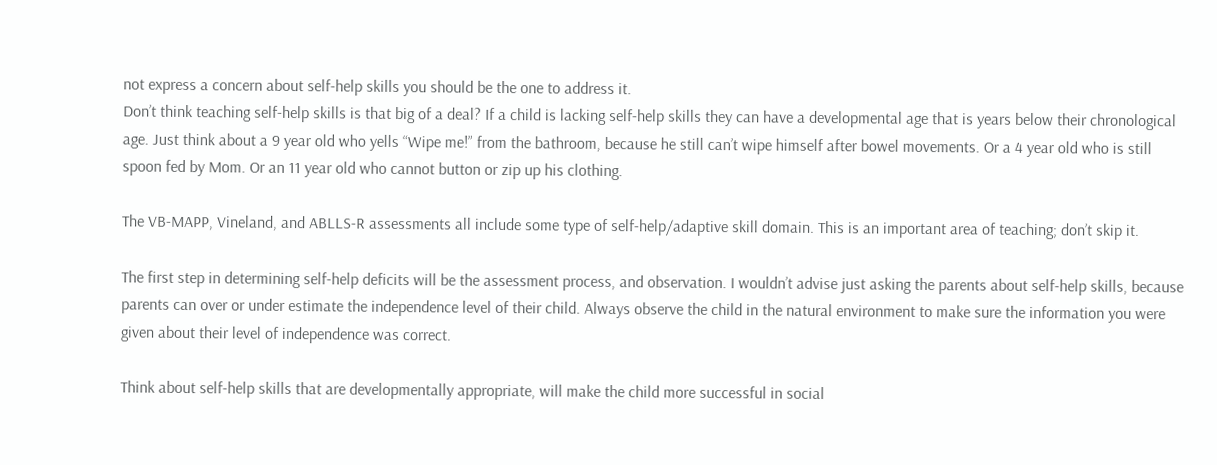not express a concern about self-help skills you should be the one to address it.
Don’t think teaching self-help skills is that big of a deal? If a child is lacking self-help skills they can have a developmental age that is years below their chronological age. Just think about a 9 year old who yells “Wipe me!” from the bathroom, because he still can’t wipe himself after bowel movements. Or a 4 year old who is still spoon fed by Mom. Or an 11 year old who cannot button or zip up his clothing.

The VB-MAPP, Vineland, and ABLLS-R assessments all include some type of self-help/adaptive skill domain. This is an important area of teaching; don’t skip it.

The first step in determining self-help deficits will be the assessment process, and observation. I wouldn’t advise just asking the parents about self-help skills, because parents can over or under estimate the independence level of their child. Always observe the child in the natural environment to make sure the information you were given about their level of independence was correct.

Think about self-help skills that are developmentally appropriate, will make the child more successful in social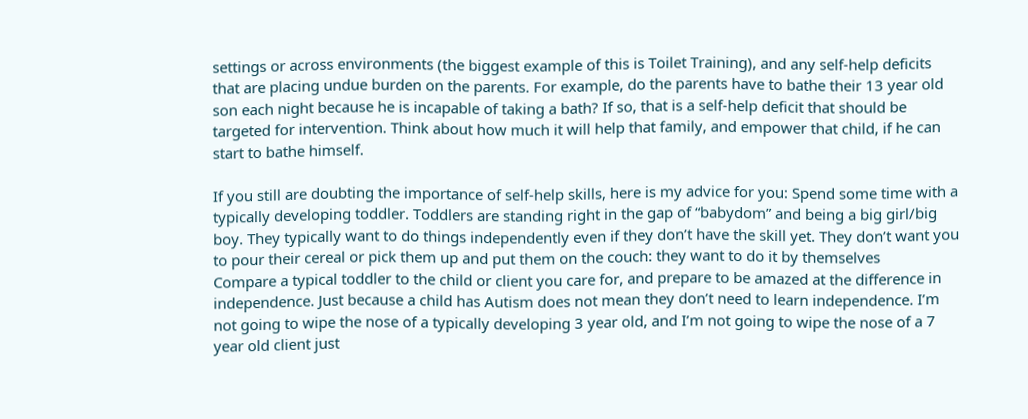settings or across environments (the biggest example of this is Toilet Training), and any self-help deficits that are placing undue burden on the parents. For example, do the parents have to bathe their 13 year old son each night because he is incapable of taking a bath? If so, that is a self-help deficit that should be targeted for intervention. Think about how much it will help that family, and empower that child, if he can start to bathe himself.

If you still are doubting the importance of self-help skills, here is my advice for you: Spend some time with a typically developing toddler. Toddlers are standing right in the gap of “babydom” and being a big girl/big boy. They typically want to do things independently even if they don’t have the skill yet. They don’t want you to pour their cereal or pick them up and put them on the couch: they want to do it by themselves
Compare a typical toddler to the child or client you care for, and prepare to be amazed at the difference in independence. Just because a child has Autism does not mean they don’t need to learn independence. I’m not going to wipe the nose of a typically developing 3 year old, and I’m not going to wipe the nose of a 7 year old client just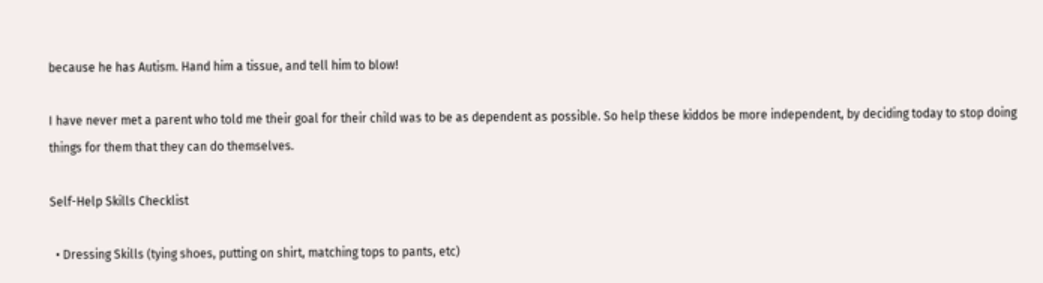because he has Autism. Hand him a tissue, and tell him to blow!

I have never met a parent who told me their goal for their child was to be as dependent as possible. So help these kiddos be more independent, by deciding today to stop doing things for them that they can do themselves.

Self-Help Skills Checklist

  • Dressing Skills (tying shoes, putting on shirt, matching tops to pants, etc)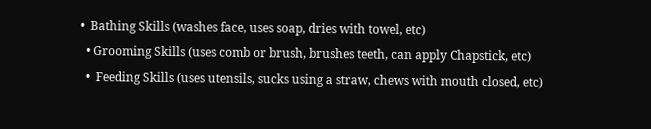•  Bathing Skills (washes face, uses soap, dries with towel, etc)
  • Grooming Skills (uses comb or brush, brushes teeth, can apply Chapstick, etc)
  •  Feeding Skills (uses utensils, sucks using a straw, chews with mouth closed, etc)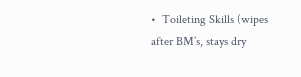•  Toileting Skills (wipes after BM’s, stays dry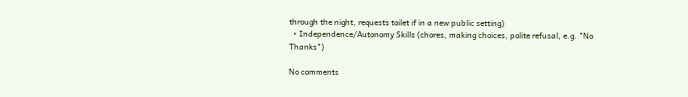through the night, requests toilet if in a new public setting)
  • Independence/Autonomy Skills (chores, making choices, polite refusal, e.g. "No Thanks")

No comments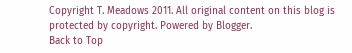Copyright T. Meadows 2011. All original content on this blog is protected by copyright. Powered by Blogger.
Back to Top